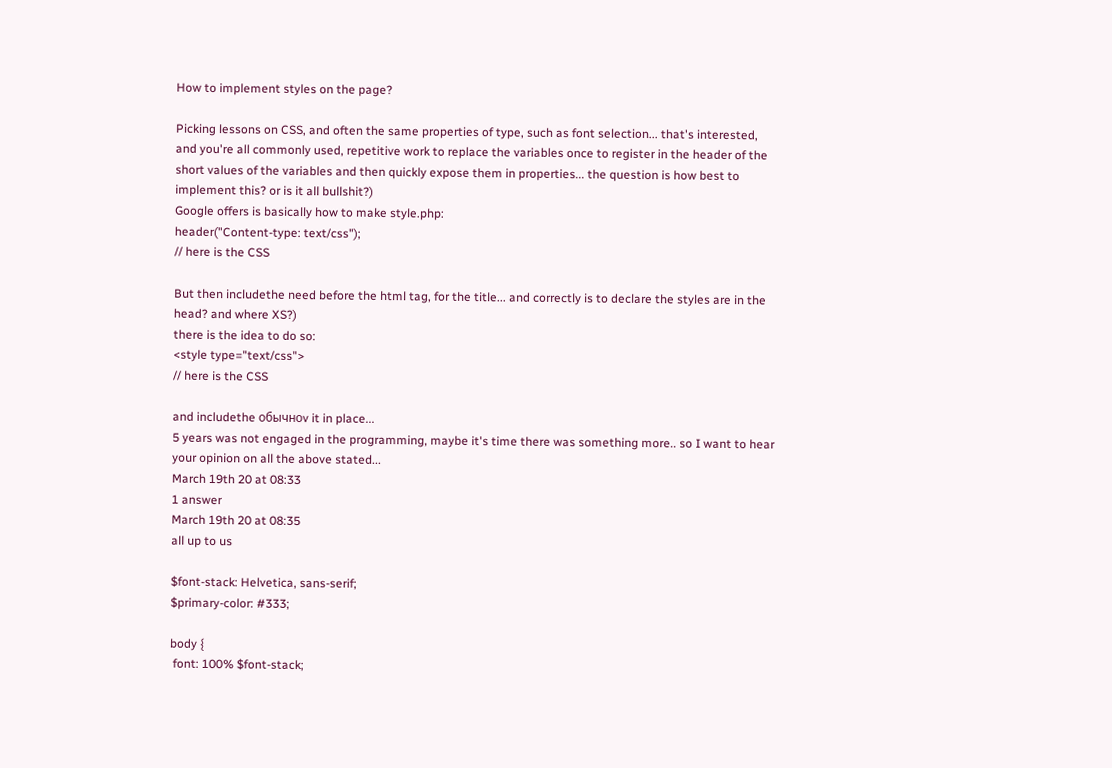How to implement styles on the page?

Picking lessons on CSS, and often the same properties of type, such as font selection... that's interested, and you're all commonly used, repetitive work to replace the variables once to register in the header of the short values of the variables and then quickly expose them in properties... the question is how best to implement this? or is it all bullshit?)
Google offers is basically how to make style.php:
header("Content-type: text/css");
// here is the CSS

But then includethe need before the html tag, for the title... and correctly is to declare the styles are in the head? and where XS?)
there is the idea to do so:
<style type="text/css">
// here is the CSS

and includethe обычноv it in place...
5 years was not engaged in the programming, maybe it's time there was something more.. so I want to hear your opinion on all the above stated...
March 19th 20 at 08:33
1 answer
March 19th 20 at 08:35
all up to us

$font-stack: Helvetica, sans-serif;
$primary-color: #333;

body {
 font: 100% $font-stack;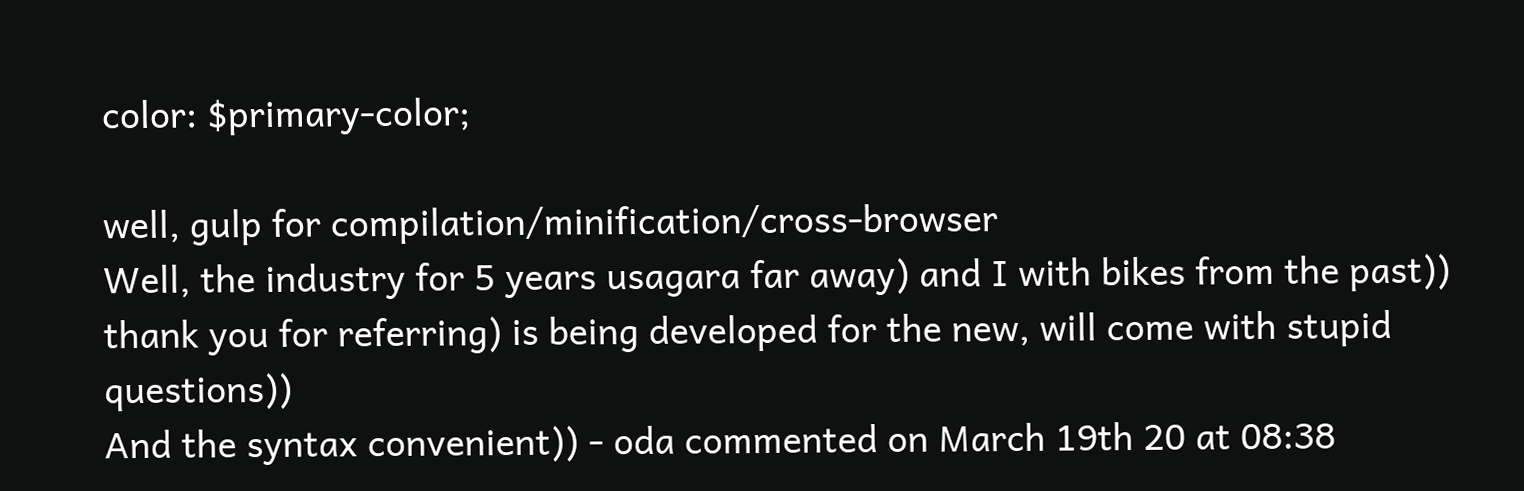color: $primary-color;

well, gulp for compilation/minification/cross-browser
Well, the industry for 5 years usagara far away) and I with bikes from the past)) thank you for referring) is being developed for the new, will come with stupid questions))
And the syntax convenient)) - oda commented on March 19th 20 at 08:38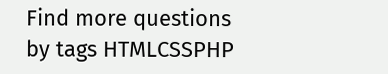Find more questions by tags HTMLCSSPHP